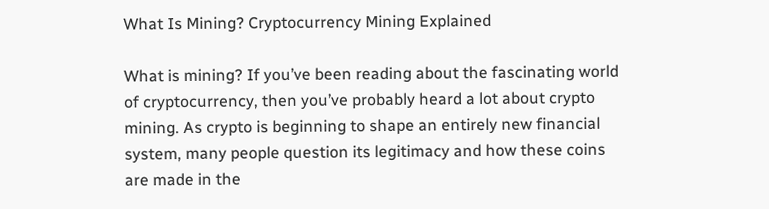What Is Mining? Cryptocurrency Mining Explained

What is mining? If you’ve been reading about the fascinating world of cryptocurrency, then you’ve probably heard a lot about crypto mining. As crypto is beginning to shape an entirely new financial system, many people question its legitimacy and how these coins are made in the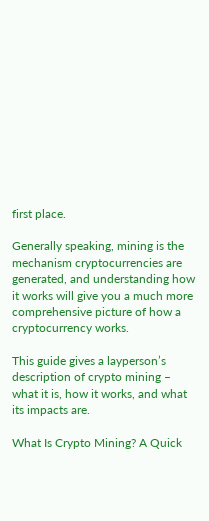first place.

Generally speaking, mining is the mechanism cryptocurrencies are generated, and understanding how it works will give you a much more comprehensive picture of how a cryptocurrency works.

This guide gives a layperson’s description of crypto mining – what it is, how it works, and what its impacts are.

What Is Crypto Mining? A Quick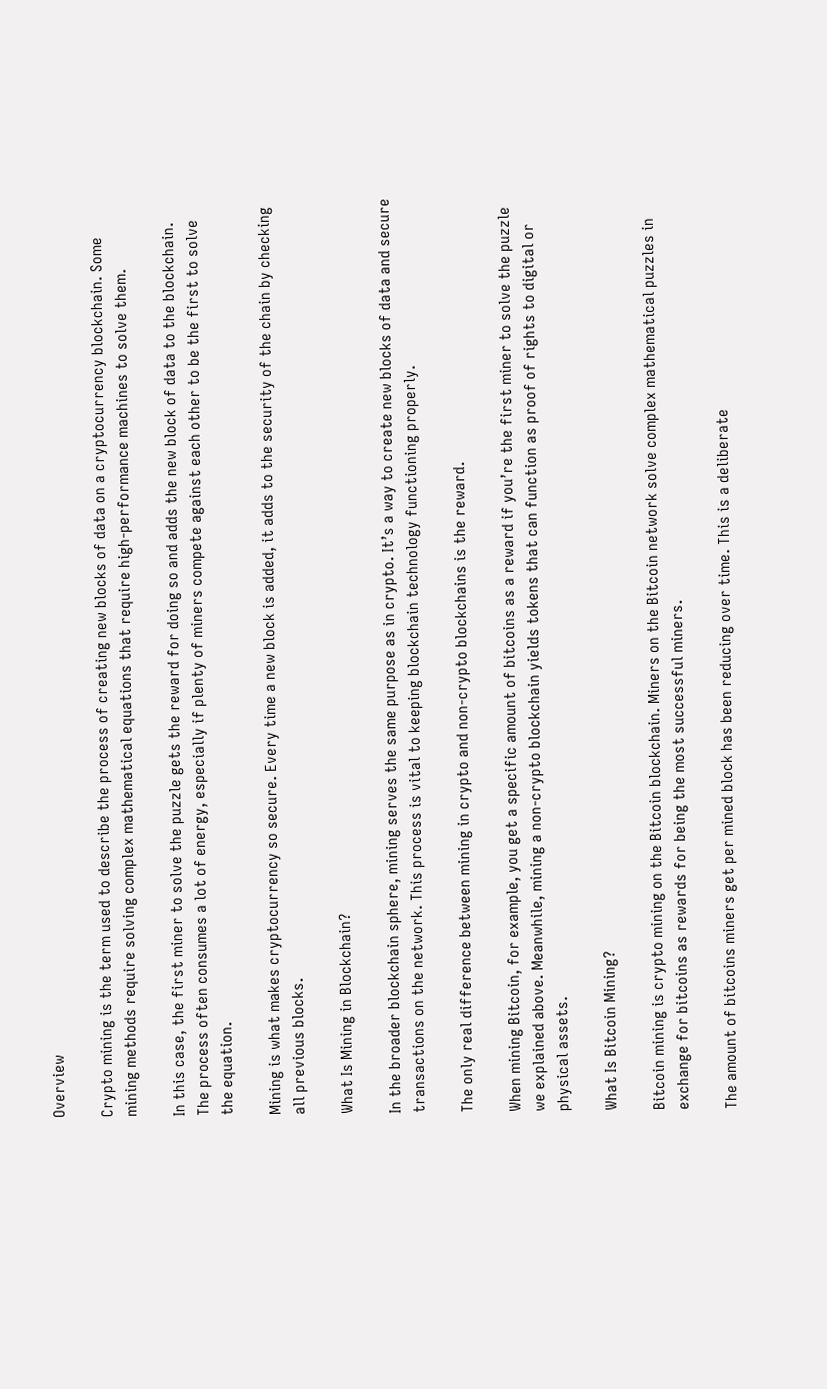Overview

Crypto mining is the term used to describe the process of creating new blocks of data on a cryptocurrency blockchain. Some mining methods require solving complex mathematical equations that require high-performance machines to solve them.

In this case, the first miner to solve the puzzle gets the reward for doing so and adds the new block of data to the blockchain. The process often consumes a lot of energy, especially if plenty of miners compete against each other to be the first to solve the equation.

Mining is what makes cryptocurrency so secure. Every time a new block is added, it adds to the security of the chain by checking all previous blocks.

What Is Mining in Blockchain?

In the broader blockchain sphere, mining serves the same purpose as in crypto. It’s a way to create new blocks of data and secure transactions on the network. This process is vital to keeping blockchain technology functioning properly.

The only real difference between mining in crypto and non-crypto blockchains is the reward.

When mining Bitcoin, for example, you get a specific amount of bitcoins as a reward if you’re the first miner to solve the puzzle we explained above. Meanwhile, mining a non-crypto blockchain yields tokens that can function as proof of rights to digital or physical assets.

What Is Bitcoin Mining?

Bitcoin mining is crypto mining on the Bitcoin blockchain. Miners on the Bitcoin network solve complex mathematical puzzles in exchange for bitcoins as rewards for being the most successful miners.

The amount of bitcoins miners get per mined block has been reducing over time. This is a deliberate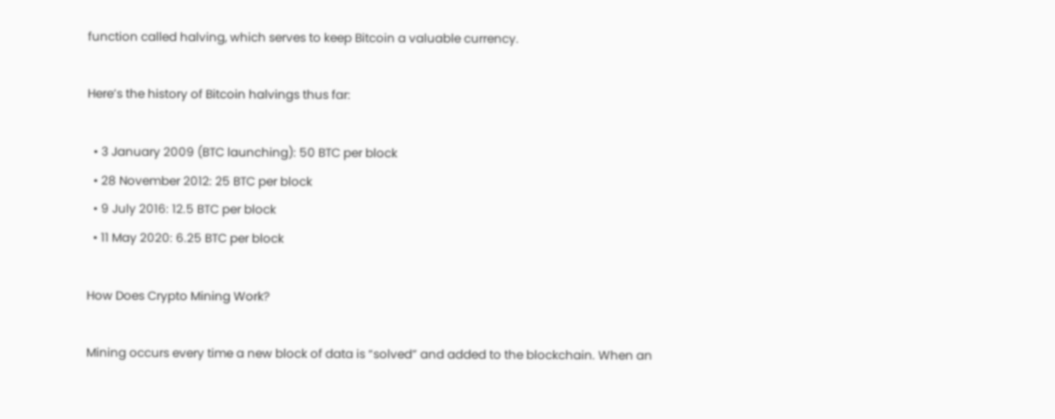function called halving, which serves to keep Bitcoin a valuable currency.

Here’s the history of Bitcoin halvings thus far:

  • 3 January 2009 (BTC launching): 50 BTC per block
  • 28 November 2012: 25 BTC per block
  • 9 July 2016: 12.5 BTC per block
  • 11 May 2020: 6.25 BTC per block

How Does Crypto Mining Work?

Mining occurs every time a new block of data is “solved” and added to the blockchain. When an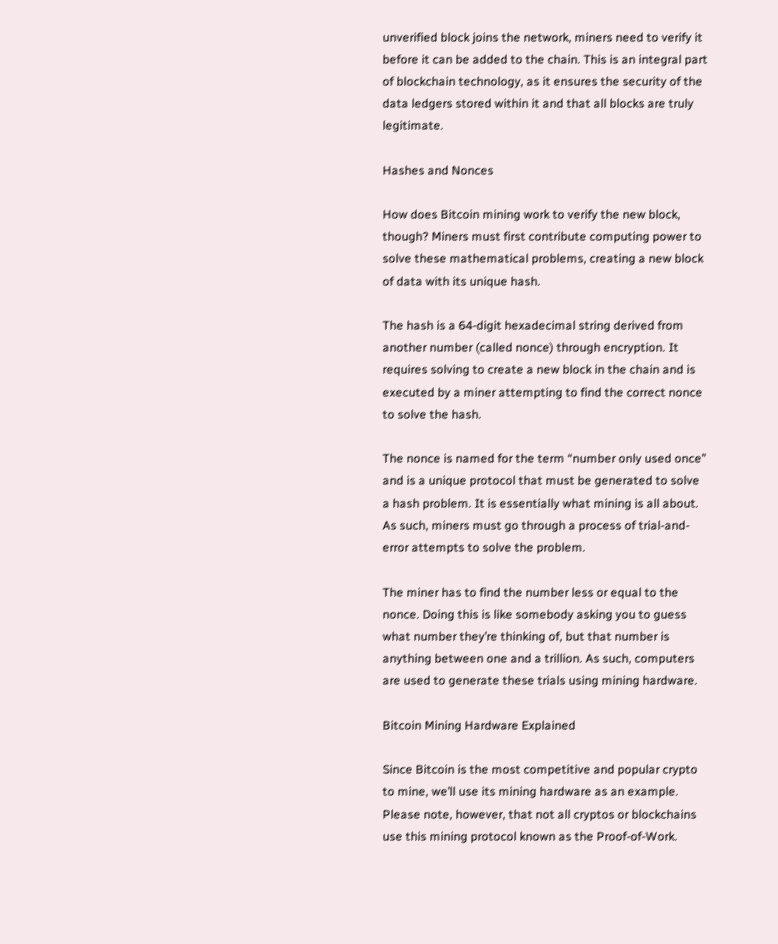unverified block joins the network, miners need to verify it before it can be added to the chain. This is an integral part of blockchain technology, as it ensures the security of the data ledgers stored within it and that all blocks are truly legitimate.

Hashes and Nonces

How does Bitcoin mining work to verify the new block, though? Miners must first contribute computing power to solve these mathematical problems, creating a new block of data with its unique hash.

The hash is a 64-digit hexadecimal string derived from another number (called nonce) through encryption. It requires solving to create a new block in the chain and is executed by a miner attempting to find the correct nonce to solve the hash.

The nonce is named for the term “number only used once” and is a unique protocol that must be generated to solve a hash problem. It is essentially what mining is all about. As such, miners must go through a process of trial-and-error attempts to solve the problem.

The miner has to find the number less or equal to the nonce. Doing this is like somebody asking you to guess what number they’re thinking of, but that number is anything between one and a trillion. As such, computers are used to generate these trials using mining hardware.

Bitcoin Mining Hardware Explained

Since Bitcoin is the most competitive and popular crypto to mine, we’ll use its mining hardware as an example. Please note, however, that not all cryptos or blockchains use this mining protocol known as the Proof-of-Work.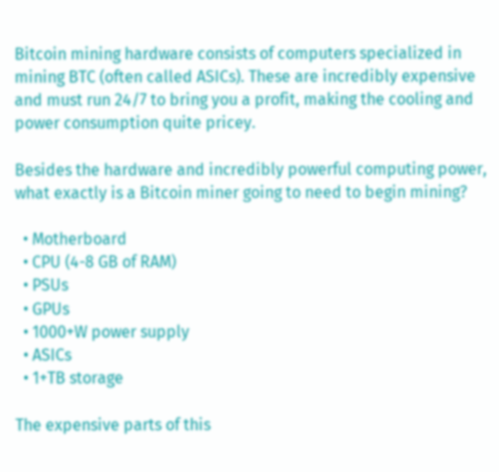Bitcoin mining hardware consists of computers specialized in mining BTC (often called ASICs). These are incredibly expensive and must run 24/7 to bring you a profit, making the cooling and power consumption quite pricey.

Besides the hardware and incredibly powerful computing power, what exactly is a Bitcoin miner going to need to begin mining?

  • Motherboard
  • CPU (4-8 GB of RAM)
  • PSUs
  • GPUs
  • 1000+W power supply
  • ASICs
  • 1+TB storage

The expensive parts of this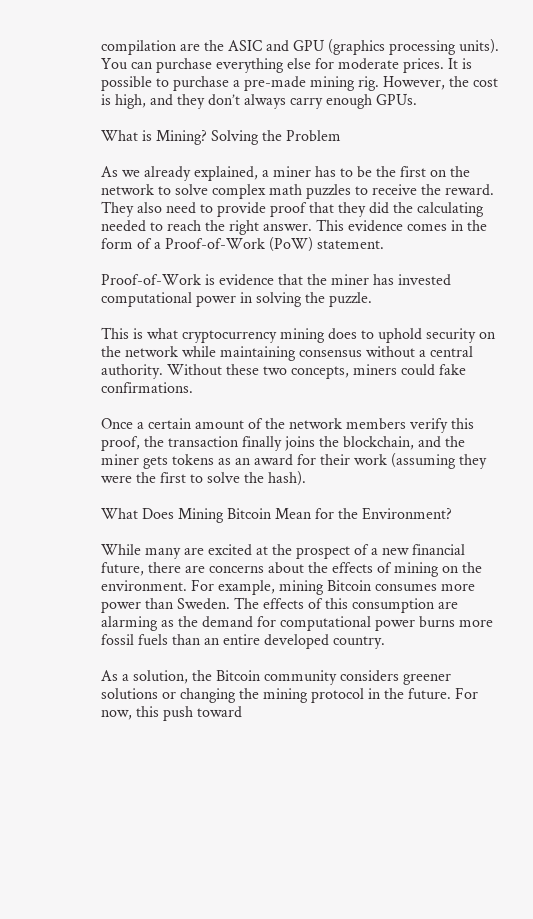compilation are the ASIC and GPU (graphics processing units). You can purchase everything else for moderate prices. It is possible to purchase a pre-made mining rig. However, the cost is high, and they don’t always carry enough GPUs.

What is Mining? Solving the Problem

As we already explained, a miner has to be the first on the network to solve complex math puzzles to receive the reward. They also need to provide proof that they did the calculating needed to reach the right answer. This evidence comes in the form of a Proof-of-Work (PoW) statement.

Proof-of-Work is evidence that the miner has invested computational power in solving the puzzle.

This is what cryptocurrency mining does to uphold security on the network while maintaining consensus without a central authority. Without these two concepts, miners could fake confirmations.

Once a certain amount of the network members verify this proof, the transaction finally joins the blockchain, and the miner gets tokens as an award for their work (assuming they were the first to solve the hash).

What Does Mining Bitcoin Mean for the Environment?

While many are excited at the prospect of a new financial future, there are concerns about the effects of mining on the environment. For example, mining Bitcoin consumes more power than Sweden. The effects of this consumption are alarming as the demand for computational power burns more fossil fuels than an entire developed country.

As a solution, the Bitcoin community considers greener solutions or changing the mining protocol in the future. For now, this push toward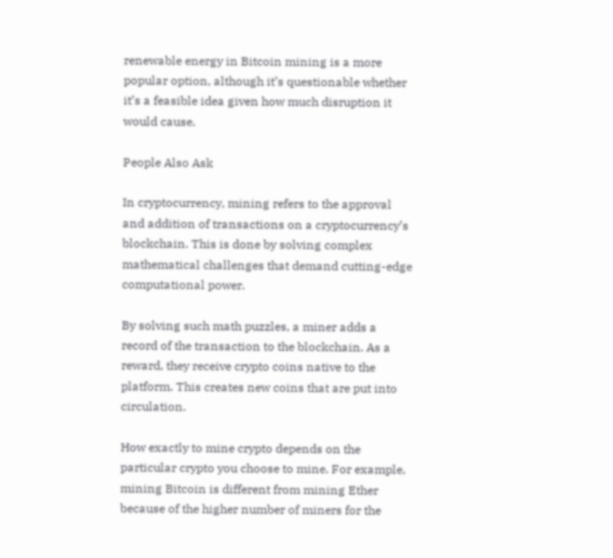renewable energy in Bitcoin mining is a more popular option, although it’s questionable whether it’s a feasible idea given how much disruption it would cause.

People Also Ask

In cryptocurrency, mining refers to the approval and addition of transactions on a cryptocurrency’s blockchain. This is done by solving complex mathematical challenges that demand cutting-edge computational power.

By solving such math puzzles, a miner adds a record of the transaction to the blockchain. As a reward, they receive crypto coins native to the platform. This creates new coins that are put into circulation.

How exactly to mine crypto depends on the particular crypto you choose to mine. For example, mining Bitcoin is different from mining Ether because of the higher number of miners for the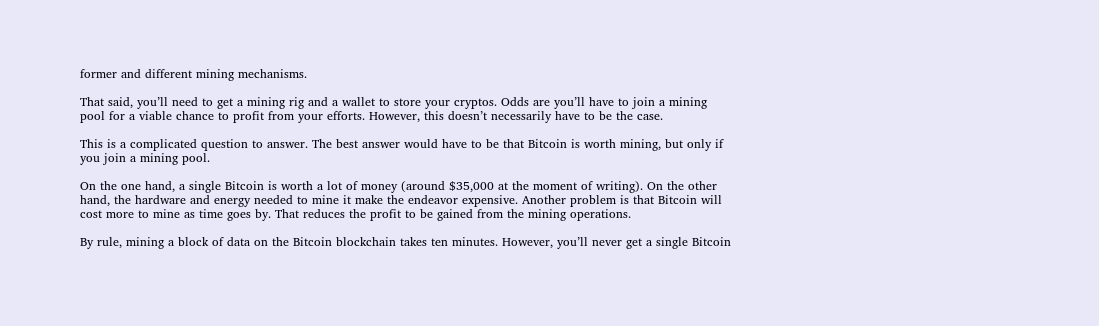former and different mining mechanisms.

That said, you’ll need to get a mining rig and a wallet to store your cryptos. Odds are you’ll have to join a mining pool for a viable chance to profit from your efforts. However, this doesn’t necessarily have to be the case.

This is a complicated question to answer. The best answer would have to be that Bitcoin is worth mining, but only if you join a mining pool.

On the one hand, a single Bitcoin is worth a lot of money (around $35,000 at the moment of writing). On the other hand, the hardware and energy needed to mine it make the endeavor expensive. Another problem is that Bitcoin will cost more to mine as time goes by. That reduces the profit to be gained from the mining operations.

By rule, mining a block of data on the Bitcoin blockchain takes ten minutes. However, you’ll never get a single Bitcoin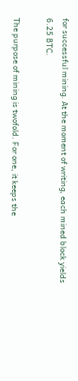for successful mining. At the moment of writing, each mined block yields 6.25 BTC.

The purpose of mining is twofold. For one, it keeps the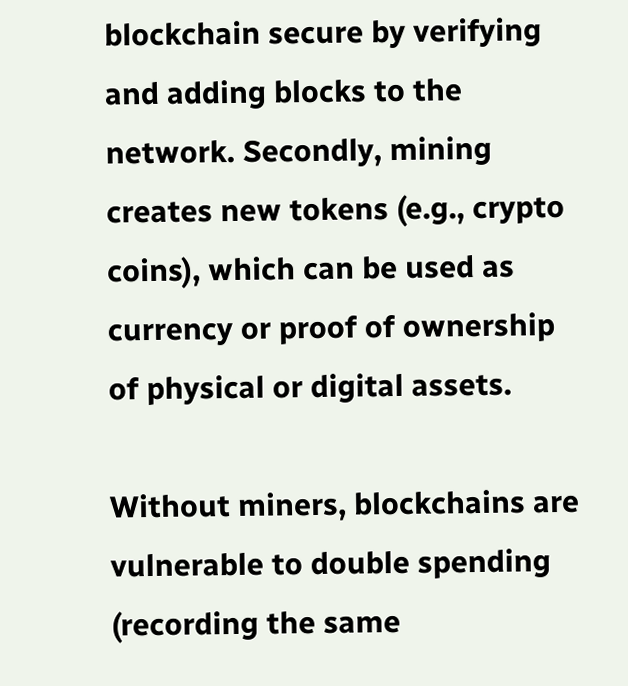blockchain secure by verifying and adding blocks to the network. Secondly, mining creates new tokens (e.g., crypto coins), which can be used as currency or proof of ownership of physical or digital assets.

Without miners, blockchains are vulnerable to double spending (recording the same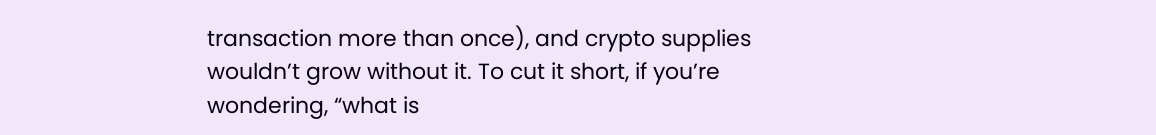transaction more than once), and crypto supplies wouldn’t grow without it. To cut it short, if you’re wondering, “what is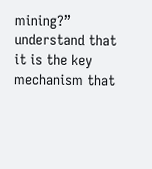mining?” understand that it is the key mechanism that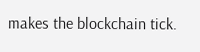makes the blockchain tick.